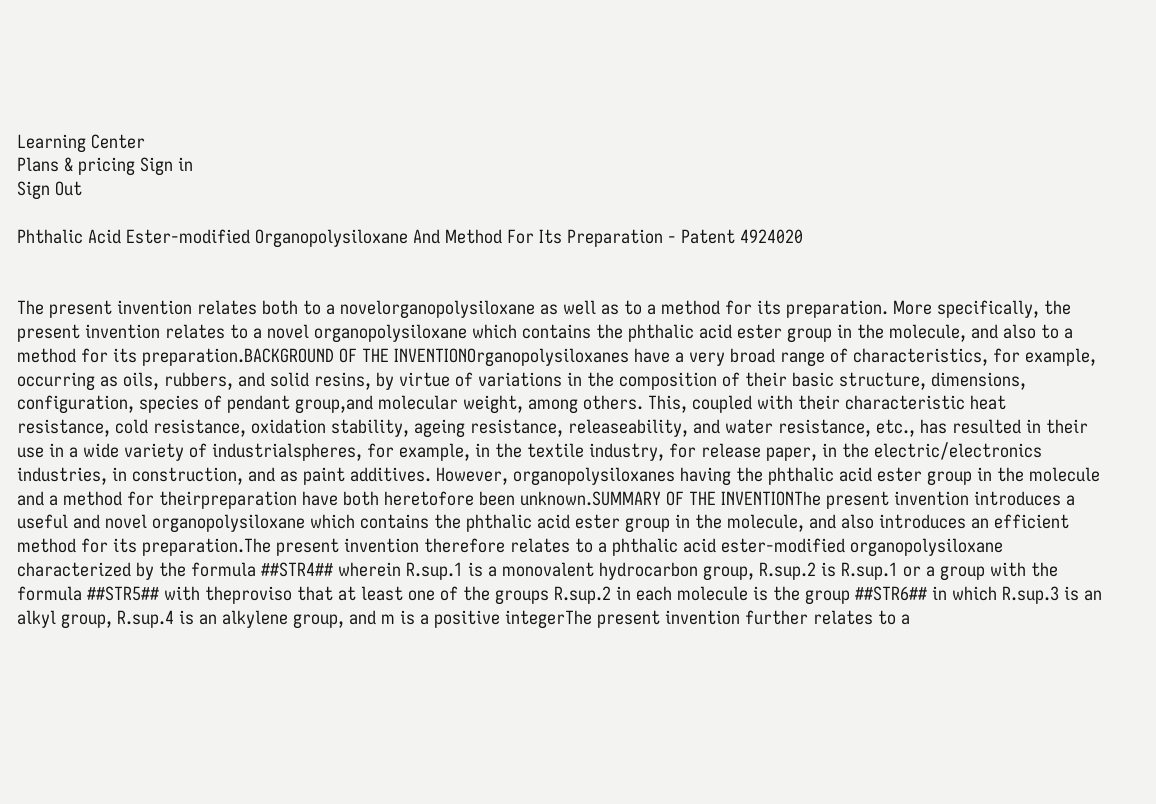Learning Center
Plans & pricing Sign in
Sign Out

Phthalic Acid Ester-modified Organopolysiloxane And Method For Its Preparation - Patent 4924020


The present invention relates both to a novelorganopolysiloxane as well as to a method for its preparation. More specifically, the present invention relates to a novel organopolysiloxane which contains the phthalic acid ester group in the molecule, and also to a method for its preparation.BACKGROUND OF THE INVENTIONOrganopolysiloxanes have a very broad range of characteristics, for example, occurring as oils, rubbers, and solid resins, by virtue of variations in the composition of their basic structure, dimensions, configuration, species of pendant group,and molecular weight, among others. This, coupled with their characteristic heat resistance, cold resistance, oxidation stability, ageing resistance, releaseability, and water resistance, etc., has resulted in their use in a wide variety of industrialspheres, for example, in the textile industry, for release paper, in the electric/electronics industries, in construction, and as paint additives. However, organopolysiloxanes having the phthalic acid ester group in the molecule and a method for theirpreparation have both heretofore been unknown.SUMMARY OF THE INVENTIONThe present invention introduces a useful and novel organopolysiloxane which contains the phthalic acid ester group in the molecule, and also introduces an efficient method for its preparation.The present invention therefore relates to a phthalic acid ester-modified organopolysiloxane characterized by the formula ##STR4## wherein R.sup.1 is a monovalent hydrocarbon group, R.sup.2 is R.sup.1 or a group with the formula ##STR5## with theproviso that at least one of the groups R.sup.2 in each molecule is the group ##STR6## in which R.sup.3 is an alkyl group, R.sup.4 is an alkylene group, and m is a positive integerThe present invention further relates to a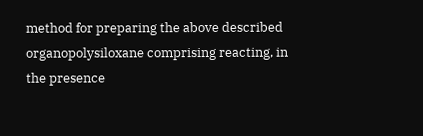method for preparing the above described organopolysiloxane comprising reacting, in the presence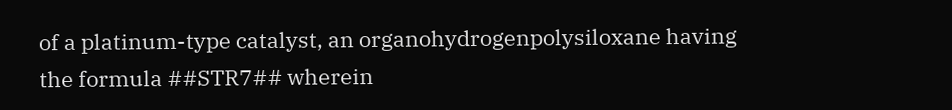of a platinum-type catalyst, an organohydrogenpolysiloxane having the formula ##STR7## wherein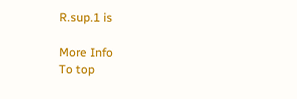R.sup.1 is

More Info
To top